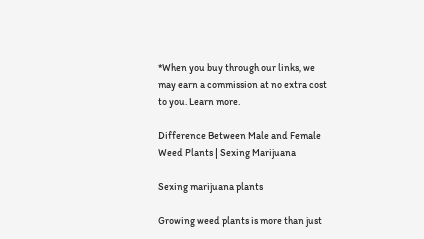*When you buy through our links, we may earn a commission at no extra cost to you. Learn more.

Difference Between Male and Female Weed Plants | Sexing Marijuana

Sexing marijuana plants

Growing weed plants is more than just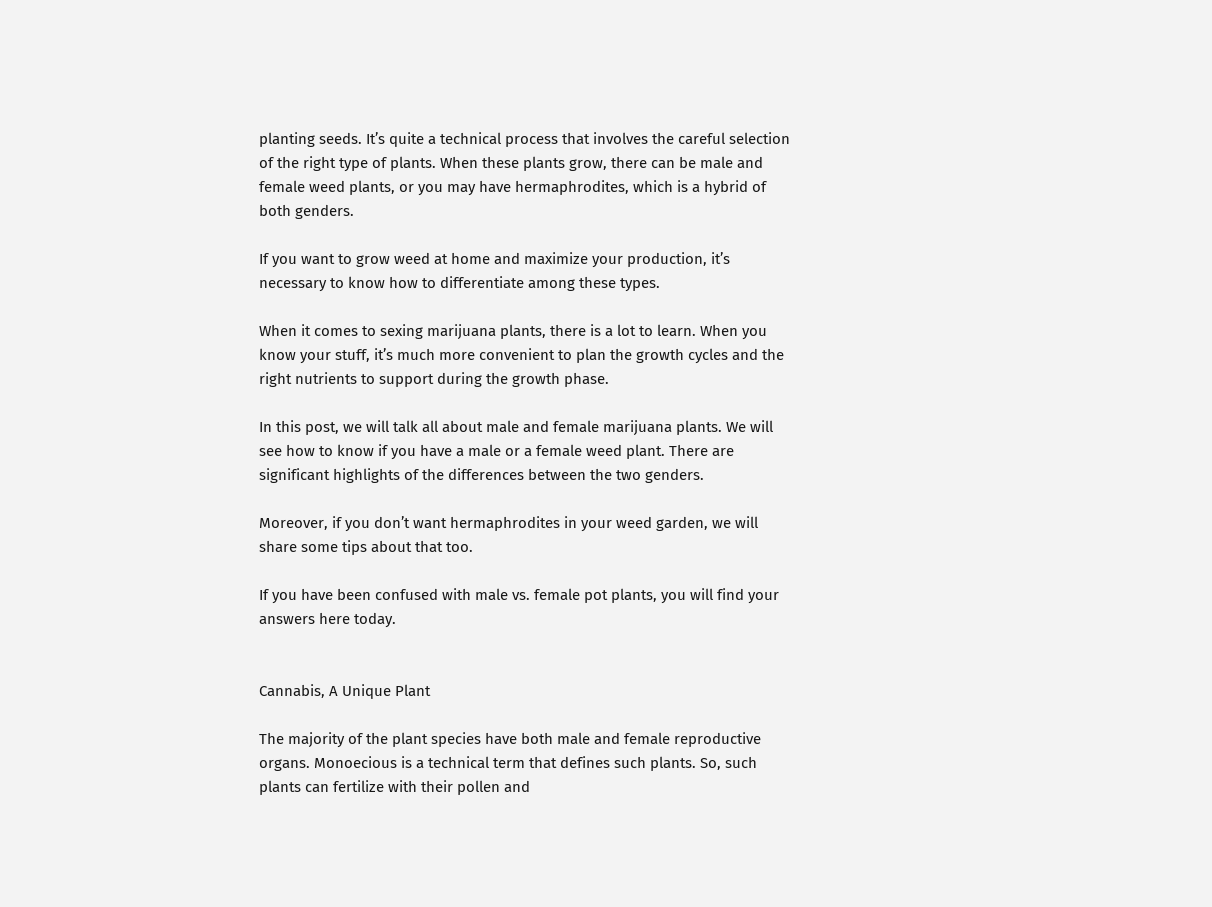planting seeds. It’s quite a technical process that involves the careful selection of the right type of plants. When these plants grow, there can be male and female weed plants, or you may have hermaphrodites, which is a hybrid of both genders.

If you want to grow weed at home and maximize your production, it’s necessary to know how to differentiate among these types.

When it comes to sexing marijuana plants, there is a lot to learn. When you know your stuff, it’s much more convenient to plan the growth cycles and the right nutrients to support during the growth phase.

In this post, we will talk all about male and female marijuana plants. We will see how to know if you have a male or a female weed plant. There are significant highlights of the differences between the two genders.

Moreover, if you don’t want hermaphrodites in your weed garden, we will share some tips about that too.

If you have been confused with male vs. female pot plants, you will find your answers here today.


Cannabis, A Unique Plant

The majority of the plant species have both male and female reproductive organs. Monoecious is a technical term that defines such plants. So, such plants can fertilize with their pollen and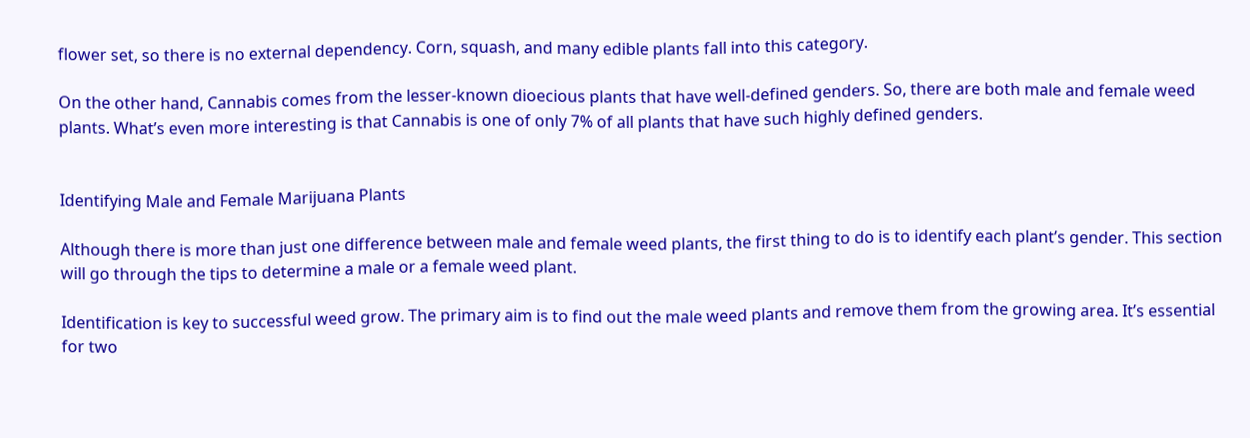flower set, so there is no external dependency. Corn, squash, and many edible plants fall into this category.

On the other hand, Cannabis comes from the lesser-known dioecious plants that have well-defined genders. So, there are both male and female weed plants. What’s even more interesting is that Cannabis is one of only 7% of all plants that have such highly defined genders.


Identifying Male and Female Marijuana Plants

Although there is more than just one difference between male and female weed plants, the first thing to do is to identify each plant’s gender. This section will go through the tips to determine a male or a female weed plant.

Identification is key to successful weed grow. The primary aim is to find out the male weed plants and remove them from the growing area. It’s essential for two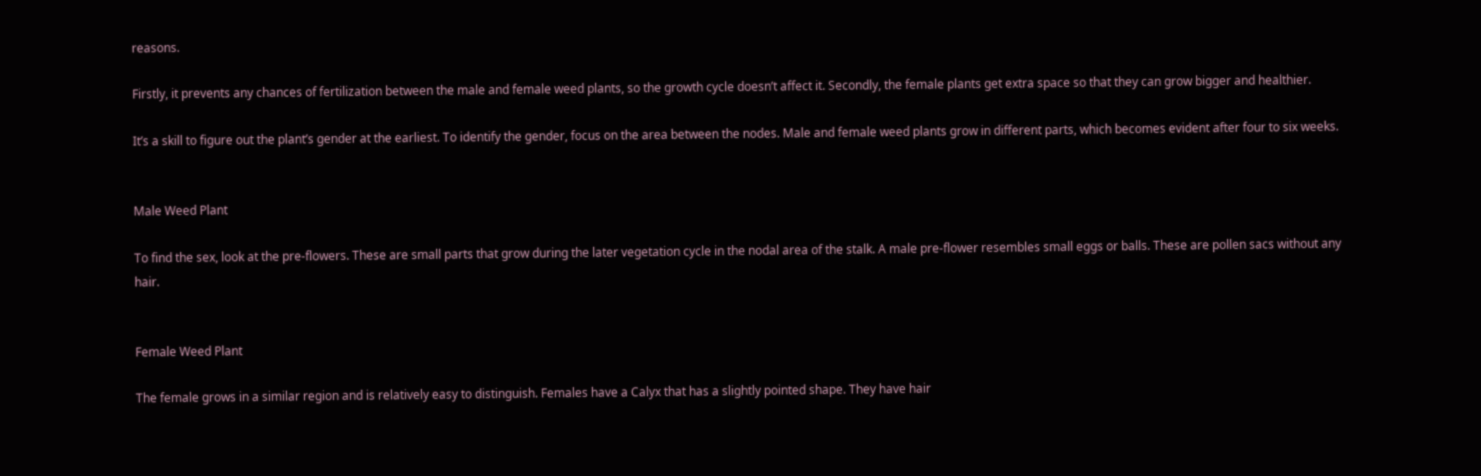reasons.

Firstly, it prevents any chances of fertilization between the male and female weed plants, so the growth cycle doesn’t affect it. Secondly, the female plants get extra space so that they can grow bigger and healthier.

It’s a skill to figure out the plant’s gender at the earliest. To identify the gender, focus on the area between the nodes. Male and female weed plants grow in different parts, which becomes evident after four to six weeks.


Male Weed Plant

To find the sex, look at the pre-flowers. These are small parts that grow during the later vegetation cycle in the nodal area of the stalk. A male pre-flower resembles small eggs or balls. These are pollen sacs without any hair.


Female Weed Plant

The female grows in a similar region and is relatively easy to distinguish. Females have a Calyx that has a slightly pointed shape. They have hair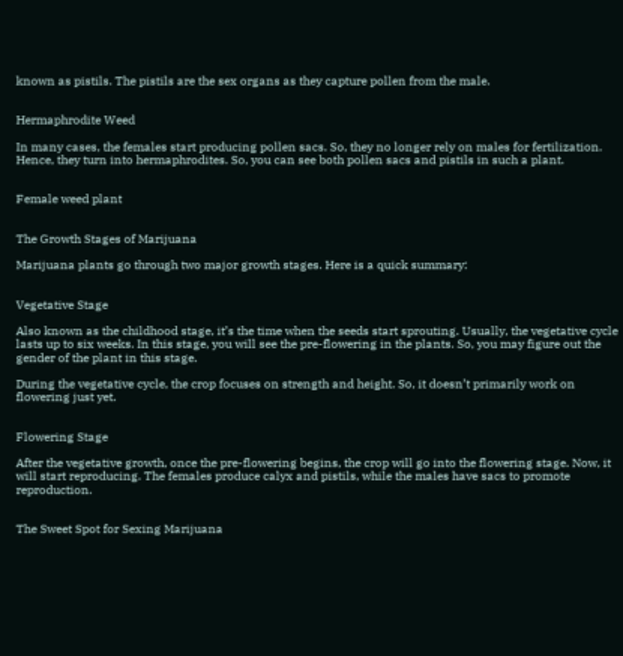known as pistils. The pistils are the sex organs as they capture pollen from the male.


Hermaphrodite Weed

In many cases, the females start producing pollen sacs. So, they no longer rely on males for fertilization. Hence, they turn into hermaphrodites. So, you can see both pollen sacs and pistils in such a plant.


Female weed plant


The Growth Stages of Marijuana

Marijuana plants go through two major growth stages. Here is a quick summary:


Vegetative Stage

Also known as the childhood stage, it’s the time when the seeds start sprouting. Usually, the vegetative cycle lasts up to six weeks. In this stage, you will see the pre-flowering in the plants. So, you may figure out the gender of the plant in this stage.

During the vegetative cycle, the crop focuses on strength and height. So, it doesn’t primarily work on flowering just yet.


Flowering Stage

After the vegetative growth, once the pre-flowering begins, the crop will go into the flowering stage. Now, it will start reproducing. The females produce calyx and pistils, while the males have sacs to promote reproduction.


The Sweet Spot for Sexing Marijuana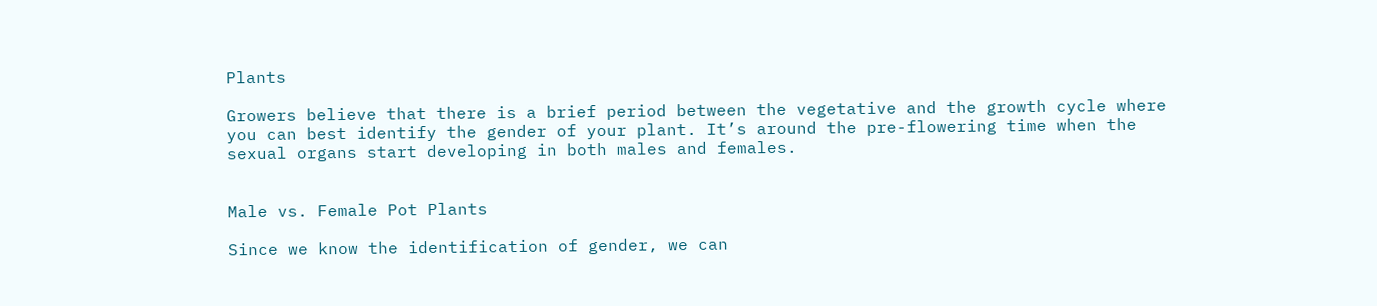Plants

Growers believe that there is a brief period between the vegetative and the growth cycle where you can best identify the gender of your plant. It’s around the pre-flowering time when the sexual organs start developing in both males and females.


Male vs. Female Pot Plants

Since we know the identification of gender, we can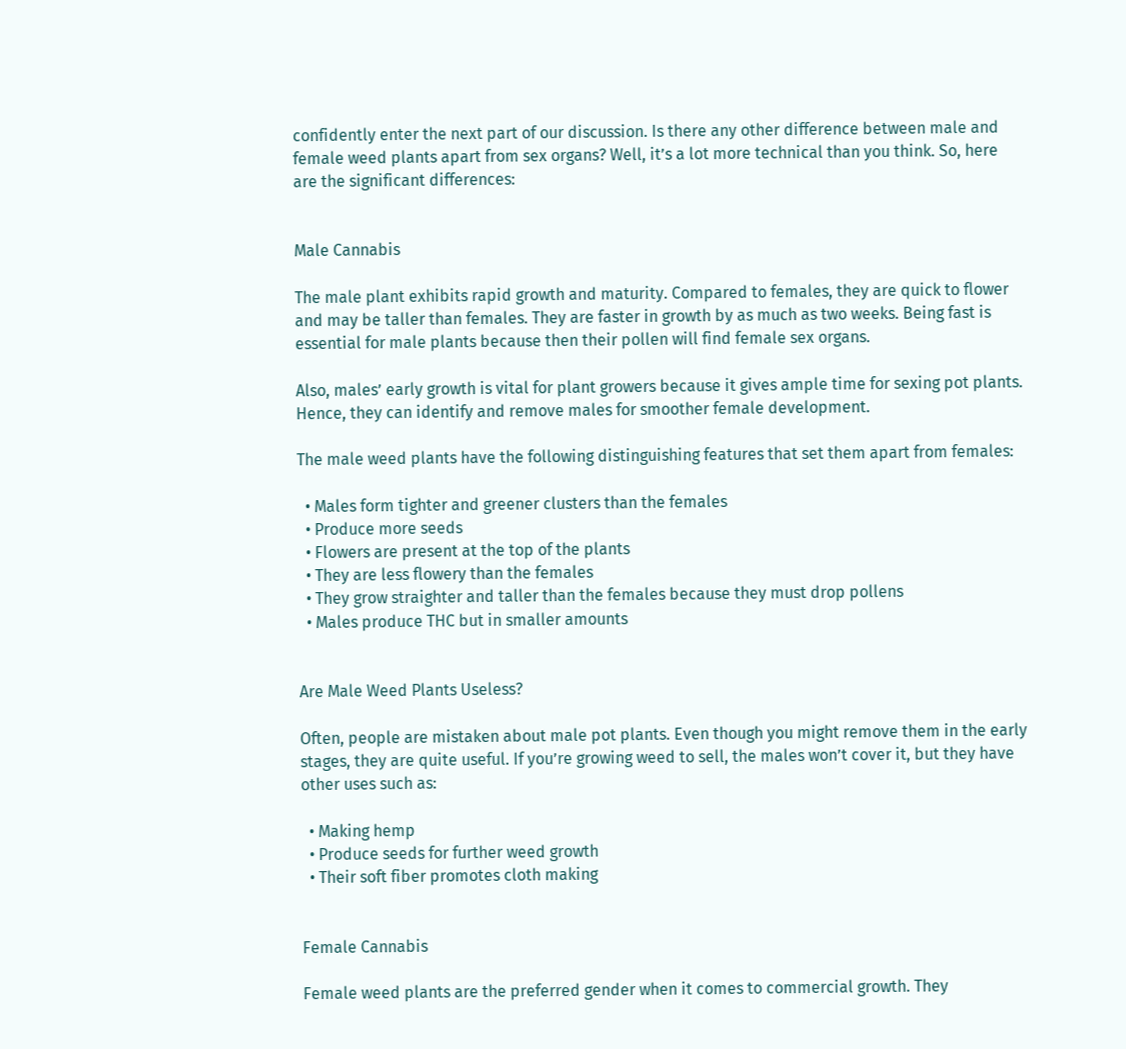confidently enter the next part of our discussion. Is there any other difference between male and female weed plants apart from sex organs? Well, it’s a lot more technical than you think. So, here are the significant differences:


Male Cannabis

The male plant exhibits rapid growth and maturity. Compared to females, they are quick to flower and may be taller than females. They are faster in growth by as much as two weeks. Being fast is essential for male plants because then their pollen will find female sex organs.

Also, males’ early growth is vital for plant growers because it gives ample time for sexing pot plants. Hence, they can identify and remove males for smoother female development.

The male weed plants have the following distinguishing features that set them apart from females:

  • Males form tighter and greener clusters than the females
  • Produce more seeds
  • Flowers are present at the top of the plants
  • They are less flowery than the females
  • They grow straighter and taller than the females because they must drop pollens
  • Males produce THC but in smaller amounts


Are Male Weed Plants Useless?

Often, people are mistaken about male pot plants. Even though you might remove them in the early stages, they are quite useful. If you’re growing weed to sell, the males won’t cover it, but they have other uses such as:

  • Making hemp
  • Produce seeds for further weed growth
  • Their soft fiber promotes cloth making


Female Cannabis

Female weed plants are the preferred gender when it comes to commercial growth. They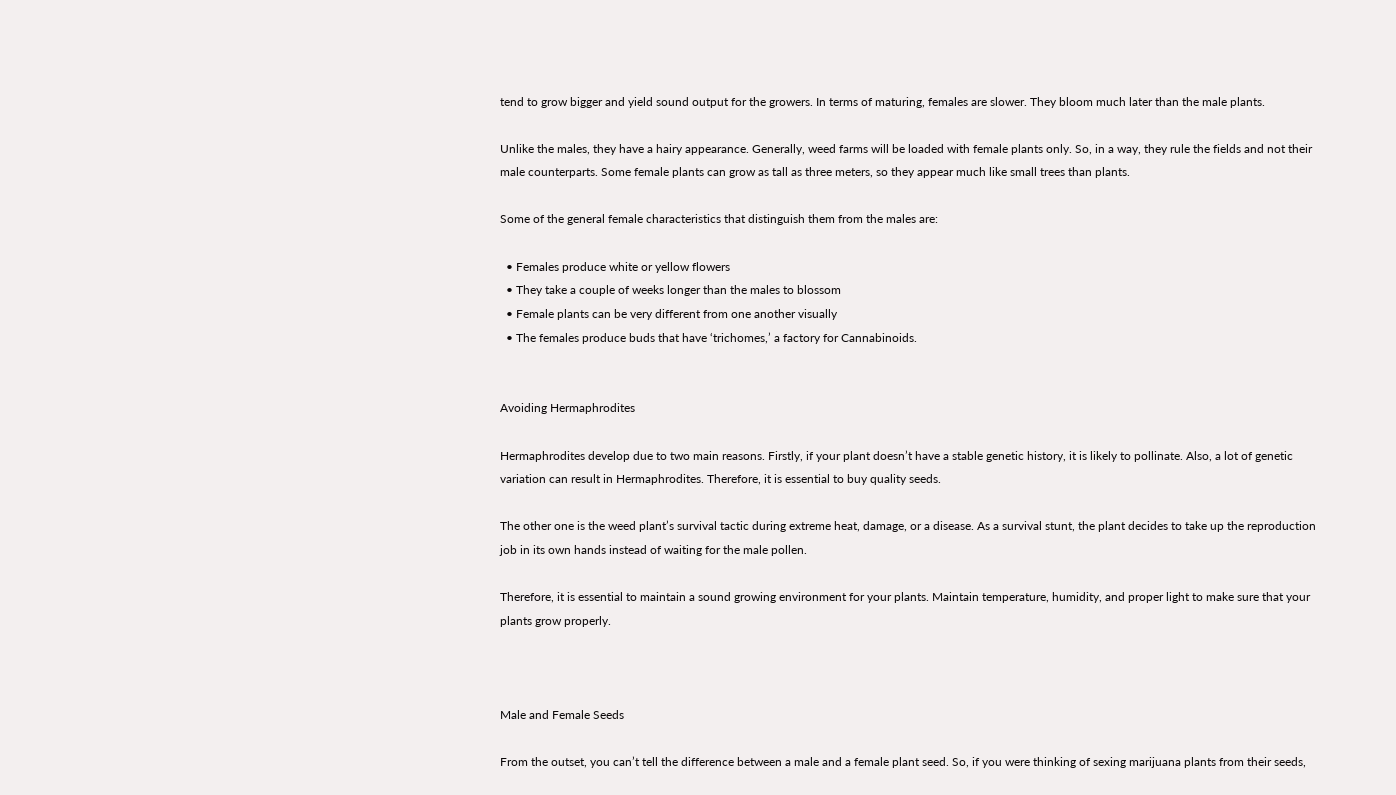tend to grow bigger and yield sound output for the growers. In terms of maturing, females are slower. They bloom much later than the male plants.

Unlike the males, they have a hairy appearance. Generally, weed farms will be loaded with female plants only. So, in a way, they rule the fields and not their male counterparts. Some female plants can grow as tall as three meters, so they appear much like small trees than plants.

Some of the general female characteristics that distinguish them from the males are:

  • Females produce white or yellow flowers
  • They take a couple of weeks longer than the males to blossom
  • Female plants can be very different from one another visually
  • The females produce buds that have ‘trichomes,’ a factory for Cannabinoids.


Avoiding Hermaphrodites

Hermaphrodites develop due to two main reasons. Firstly, if your plant doesn’t have a stable genetic history, it is likely to pollinate. Also, a lot of genetic variation can result in Hermaphrodites. Therefore, it is essential to buy quality seeds.

The other one is the weed plant’s survival tactic during extreme heat, damage, or a disease. As a survival stunt, the plant decides to take up the reproduction job in its own hands instead of waiting for the male pollen.

Therefore, it is essential to maintain a sound growing environment for your plants. Maintain temperature, humidity, and proper light to make sure that your plants grow properly.



Male and Female Seeds

From the outset, you can’t tell the difference between a male and a female plant seed. So, if you were thinking of sexing marijuana plants from their seeds,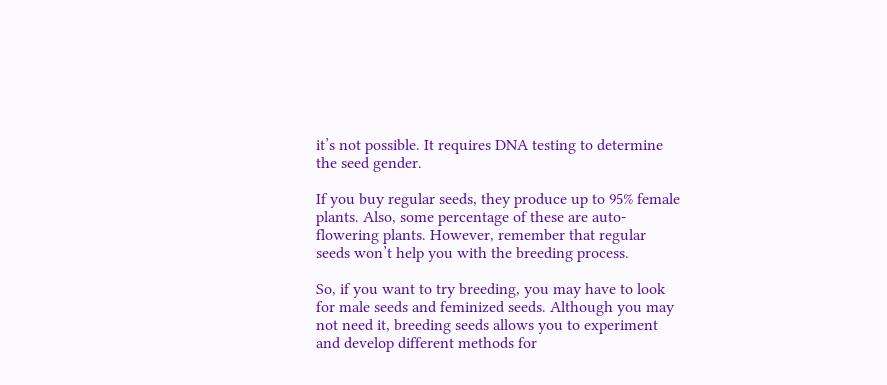it’s not possible. It requires DNA testing to determine the seed gender.

If you buy regular seeds, they produce up to 95% female plants. Also, some percentage of these are auto-flowering plants. However, remember that regular seeds won’t help you with the breeding process.

So, if you want to try breeding, you may have to look for male seeds and feminized seeds. Although you may not need it, breeding seeds allows you to experiment and develop different methods for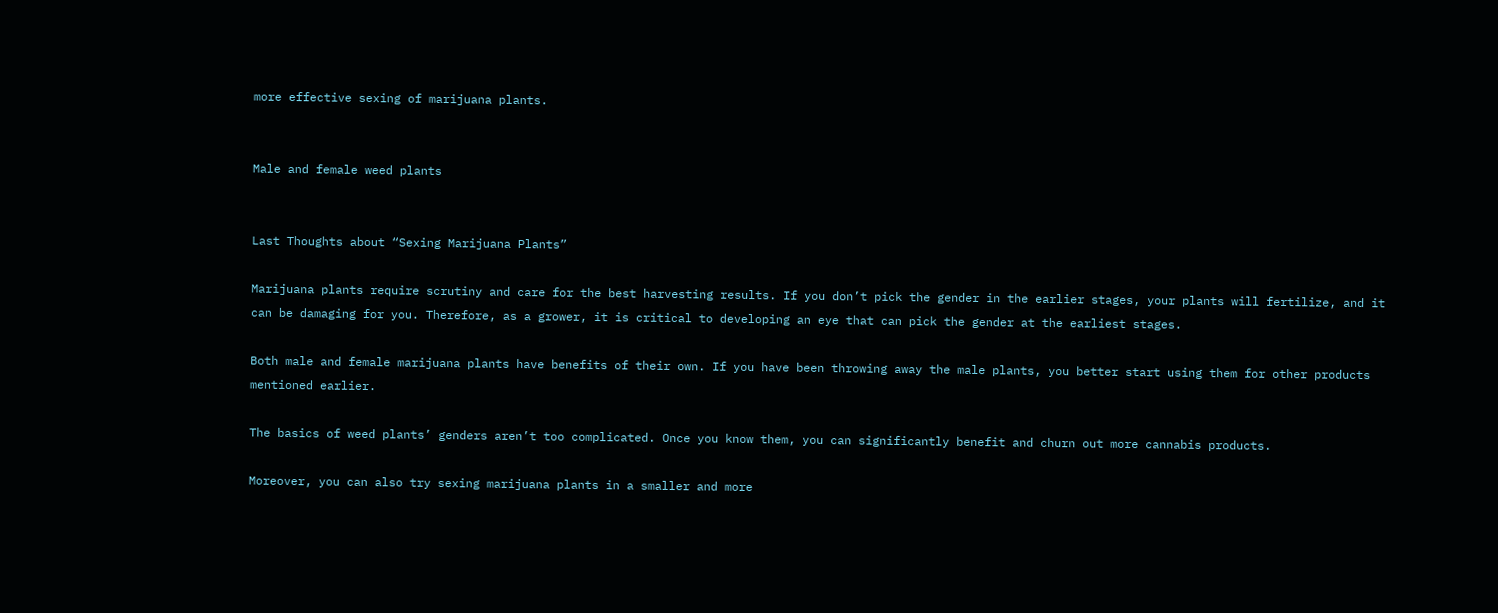more effective sexing of marijuana plants.


Male and female weed plants


Last Thoughts about “Sexing Marijuana Plants”

Marijuana plants require scrutiny and care for the best harvesting results. If you don’t pick the gender in the earlier stages, your plants will fertilize, and it can be damaging for you. Therefore, as a grower, it is critical to developing an eye that can pick the gender at the earliest stages.

Both male and female marijuana plants have benefits of their own. If you have been throwing away the male plants, you better start using them for other products mentioned earlier.

The basics of weed plants’ genders aren’t too complicated. Once you know them, you can significantly benefit and churn out more cannabis products.

Moreover, you can also try sexing marijuana plants in a smaller and more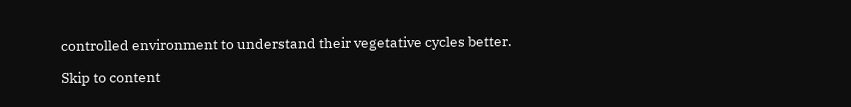controlled environment to understand their vegetative cycles better.

Skip to content